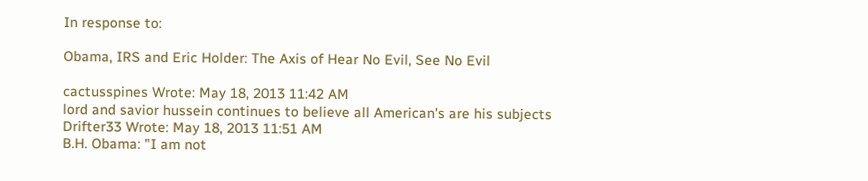In response to:

Obama, IRS and Eric Holder: The Axis of Hear No Evil, See No Evil

cactusspines Wrote: May 18, 2013 11:42 AM
lord and savior hussein continues to believe all American's are his subjects
Drifter33 Wrote: May 18, 2013 11:51 AM
B.H. Obama: "I am not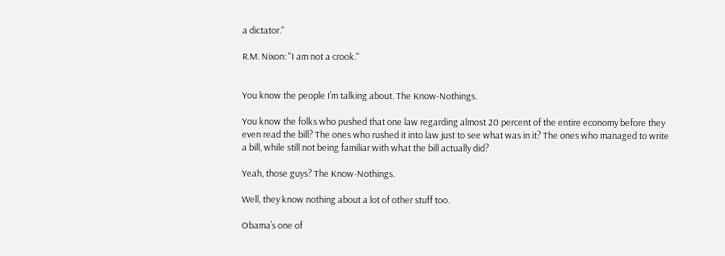a dictator."

R.M. Nixon: "I am not a crook."


You know the people I’m talking about. The Know-Nothings.

You know the folks who pushed that one law regarding almost 20 percent of the entire economy before they even read the bill? The ones who rushed it into law just to see what was in it? The ones who managed to write a bill, while still not being familiar with what the bill actually did?

Yeah, those guys? The Know-Nothings.

Well, they know nothing about a lot of other stuff too.

Obama’s one of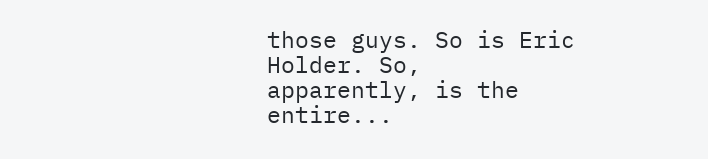those guys. So is Eric Holder. So, apparently, is the entire...